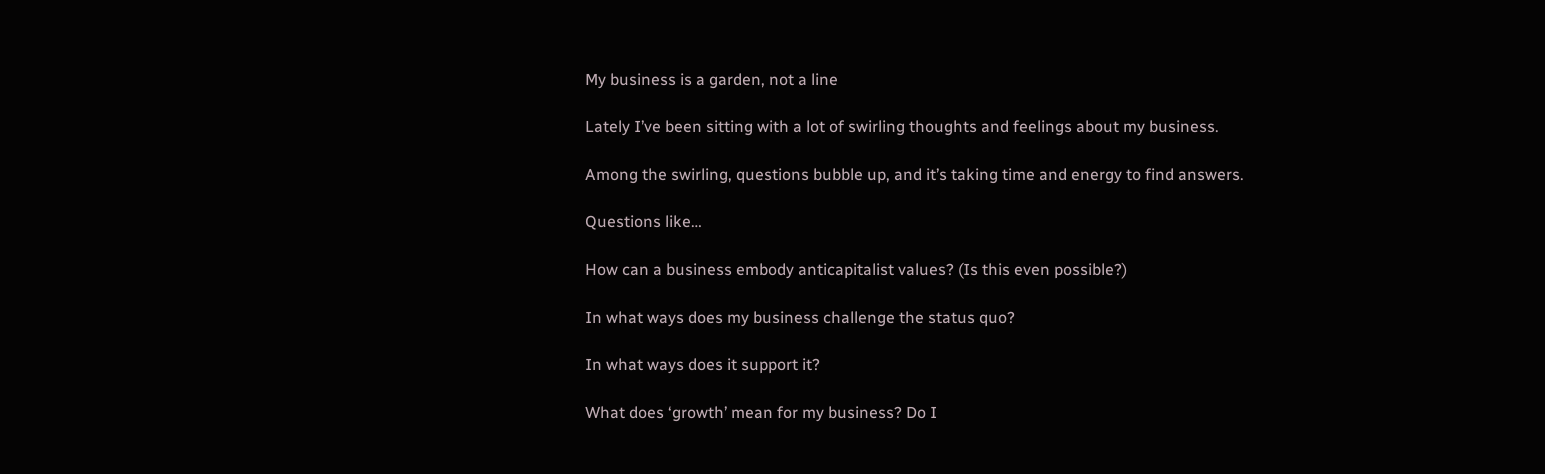My business is a garden, not a line

Lately I’ve been sitting with a lot of swirling thoughts and feelings about my business.

Among the swirling, questions bubble up, and it’s taking time and energy to find answers.

Questions like…

How can a business embody anticapitalist values? (Is this even possible?)

In what ways does my business challenge the status quo?

In what ways does it support it?

What does ‘growth’ mean for my business? Do I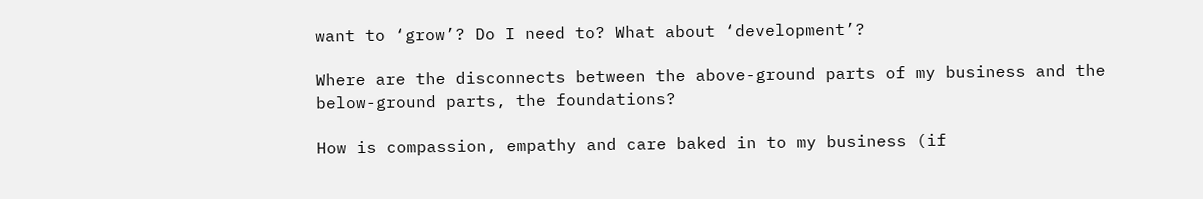want to ‘grow’? Do I need to? What about ‘development’?

Where are the disconnects between the above-ground parts of my business and the below-ground parts, the foundations?

How is compassion, empathy and care baked in to my business (if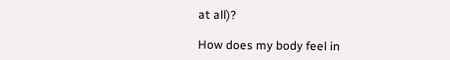at all)?

How does my body feel in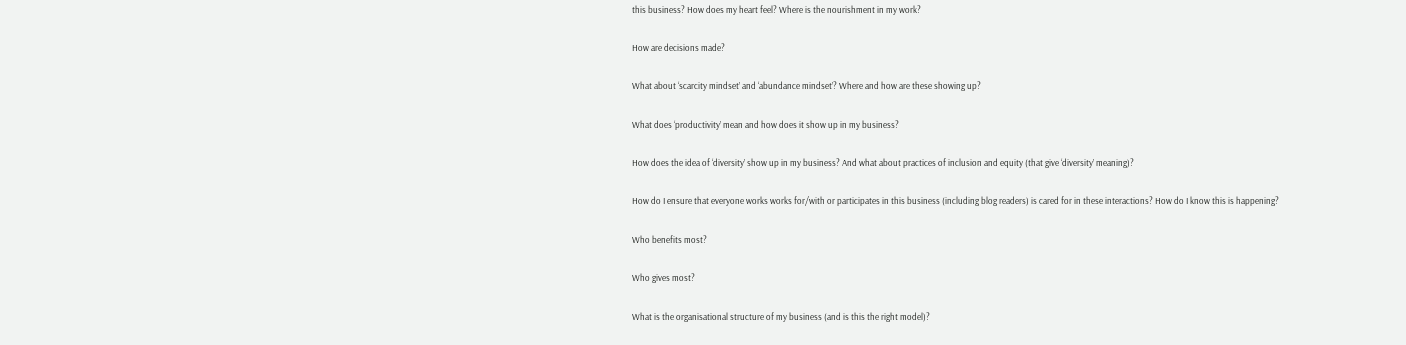this business? How does my heart feel? Where is the nourishment in my work?

How are decisions made?

What about ‘scarcity mindset’ and ‘abundance mindset’? Where and how are these showing up?

What does ‘productivity’ mean and how does it show up in my business?

How does the idea of ‘diversity’ show up in my business? And what about practices of inclusion and equity (that give ‘diversity’ meaning)?

How do I ensure that everyone works works for/with or participates in this business (including blog readers) is cared for in these interactions? How do I know this is happening?

Who benefits most?

Who gives most?

What is the organisational structure of my business (and is this the right model)?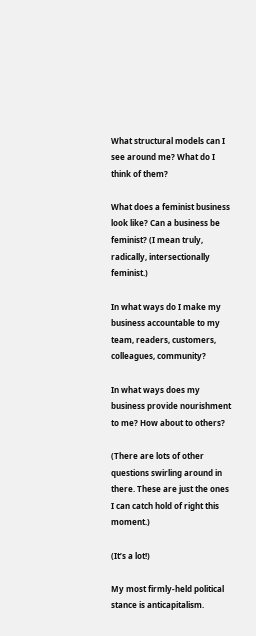What structural models can I see around me? What do I think of them?

What does a feminist business look like? Can a business be feminist? (I mean truly, radically, intersectionally feminist.)

In what ways do I make my business accountable to my team, readers, customers, colleagues, community?

In what ways does my business provide nourishment to me? How about to others?

(There are lots of other questions swirling around in there. These are just the ones I can catch hold of right this moment.)

(It’s a lot!)

My most firmly-held political stance is anticapitalism.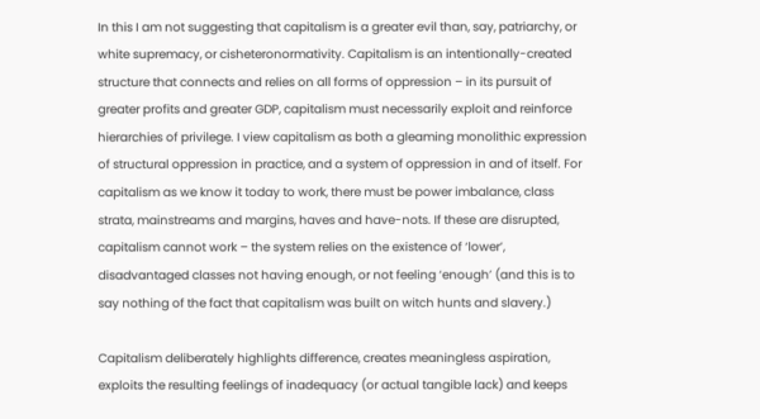In this I am not suggesting that capitalism is a greater evil than, say, patriarchy, or white supremacy, or cisheteronormativity. Capitalism is an intentionally-created structure that connects and relies on all forms of oppression – in its pursuit of greater profits and greater GDP, capitalism must necessarily exploit and reinforce hierarchies of privilege. I view capitalism as both a gleaming monolithic expression of structural oppression in practice, and a system of oppression in and of itself. For capitalism as we know it today to work, there must be power imbalance, class strata, mainstreams and margins, haves and have-nots. If these are disrupted, capitalism cannot work – the system relies on the existence of ‘lower’, disadvantaged classes not having enough, or not feeling ‘enough’ (and this is to say nothing of the fact that capitalism was built on witch hunts and slavery.)

Capitalism deliberately highlights difference, creates meaningless aspiration, exploits the resulting feelings of inadequacy (or actual tangible lack) and keeps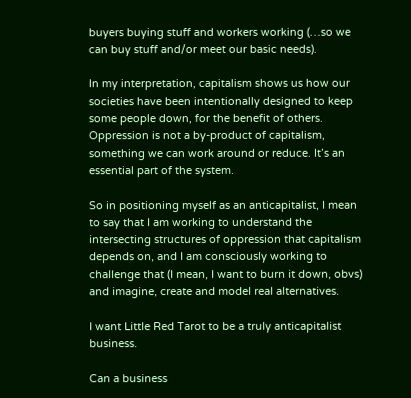buyers buying stuff and workers working (…so we can buy stuff and/or meet our basic needs).

In my interpretation, capitalism shows us how our societies have been intentionally designed to keep some people down, for the benefit of others. Oppression is not a by-product of capitalism, something we can work around or reduce. It’s an essential part of the system.

So in positioning myself as an anticapitalist, I mean to say that I am working to understand the intersecting structures of oppression that capitalism depends on, and I am consciously working to challenge that (I mean, I want to burn it down, obvs) and imagine, create and model real alternatives.

I want Little Red Tarot to be a truly anticapitalist business.

Can a business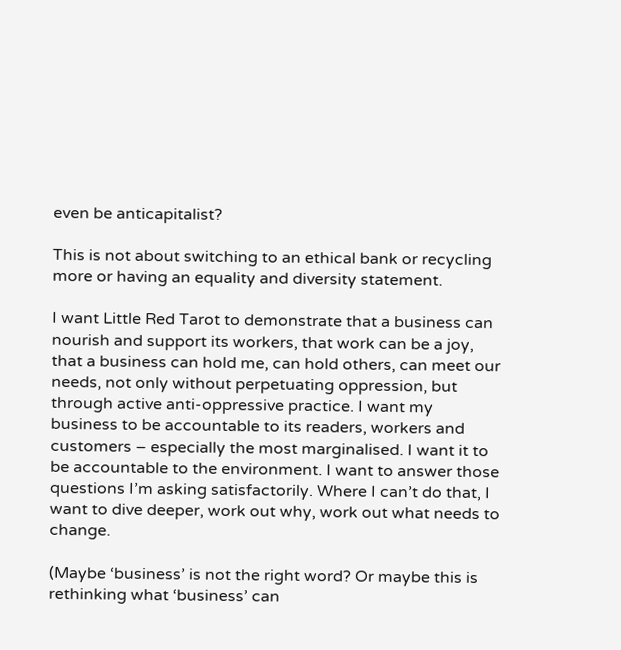even be anticapitalist?

This is not about switching to an ethical bank or recycling more or having an equality and diversity statement.

I want Little Red Tarot to demonstrate that a business can nourish and support its workers, that work can be a joy, that a business can hold me, can hold others, can meet our needs, not only without perpetuating oppression, but through active anti-oppressive practice. I want my business to be accountable to its readers, workers and customers – especially the most marginalised. I want it to be accountable to the environment. I want to answer those questions I’m asking satisfactorily. Where I can’t do that, I want to dive deeper, work out why, work out what needs to change.

(Maybe ‘business’ is not the right word? Or maybe this is rethinking what ‘business’ can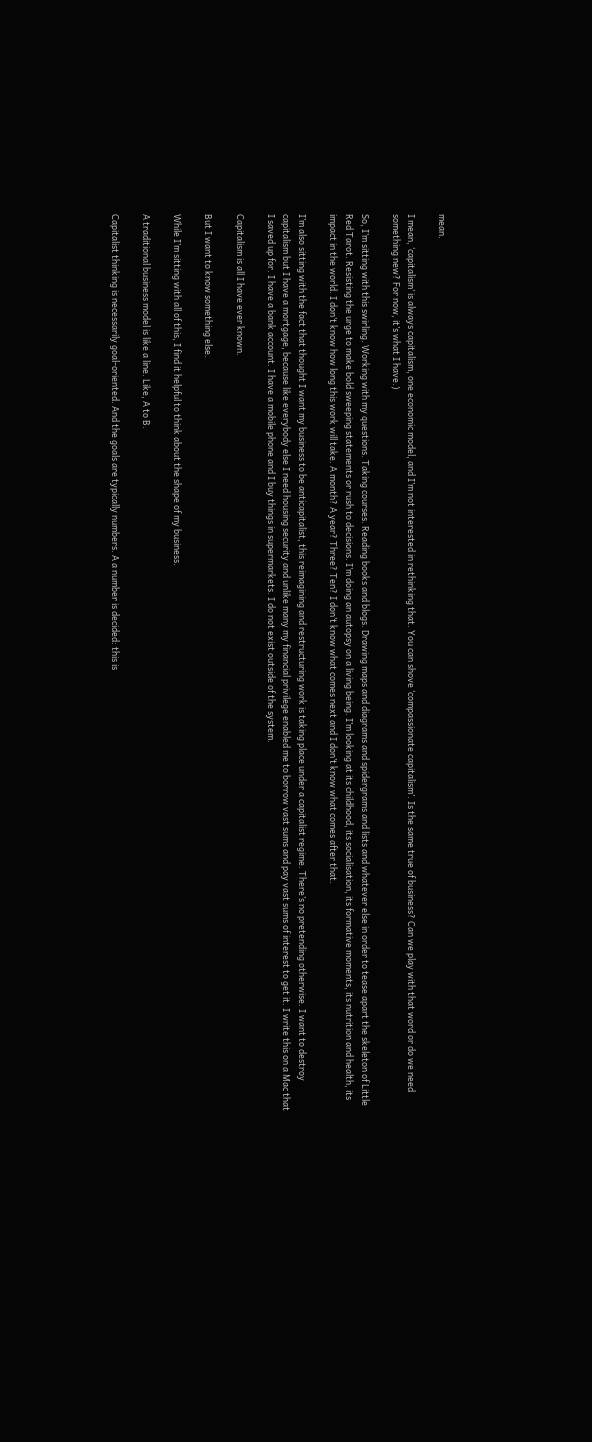mean.

I mean, ‘capitalism’ is always capitalism, one economic model, and I’m not interested in rethinking that. You can shove ‘compassionate capitalism’. Is the same true of business? Can we play with that word or do we need something new? For now, it’s what I have.)

So, I’m sitting with this swirling. Working with my questions. Taking courses. Reading books and blogs. Drawing maps and diagrams and spidergrams and lists and whatever else in order to tease apart the skeleton of Little Red Tarot. Resisting the urge to make bold sweeping statements or rush to decisions. I’m doing an autopsy on a living being. I’m looking at its childhood, its socialisation, its formative moments, its nutrition and health, its impact in the world. I don’t know how long this work will take. A month? A year? Three? Ten? I don’t know what comes next and I don’t know what comes after that.

I’m also sitting with the fact that thought I want my business to be anticapitalist, this reimagining and restructuring work is taking place under a capitalist regime. There’s no pretending otherwise. I want to destroy capitalism but I have a mortgage, because like everybody else I need housing security and unlike many my financial privilege enabled me to borrow vast sums and pay vast sums of interest to get it. I write this on a Mac that I saved up for. I have a bank account. I have a mobile phone and I buy things in supermarkets. I do not exist outside of the system.

Capitalism is all I have ever known.

But I want to know something else.

While I’m sitting with all of this, I find it helpful to think about the shape of my business.

A traditional business model is like a line. Like, A to B.

Capitalist thinking is necessarily goal-oriented. And the goals are typically numbers. A a number is decided: this is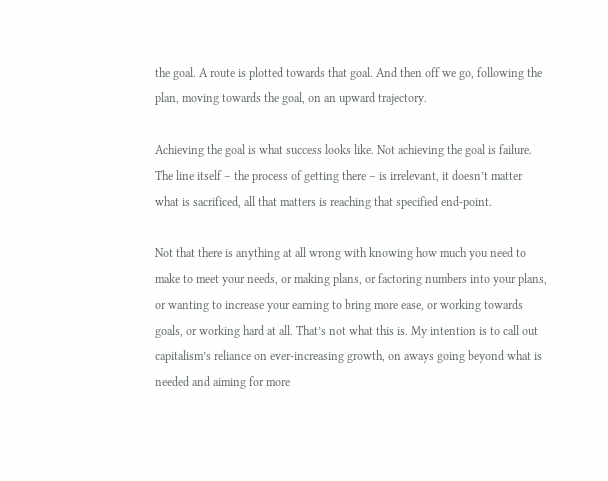the goal. A route is plotted towards that goal. And then off we go, following the plan, moving towards the goal, on an upward trajectory.

Achieving the goal is what success looks like. Not achieving the goal is failure. The line itself – the process of getting there – is irrelevant, it doesn’t matter what is sacrificed, all that matters is reaching that specified end-point.

Not that there is anything at all wrong with knowing how much you need to make to meet your needs, or making plans, or factoring numbers into your plans, or wanting to increase your earning to bring more ease, or working towards goals, or working hard at all. That’s not what this is. My intention is to call out capitalism’s reliance on ever-increasing growth, on aways going beyond what is needed and aiming for more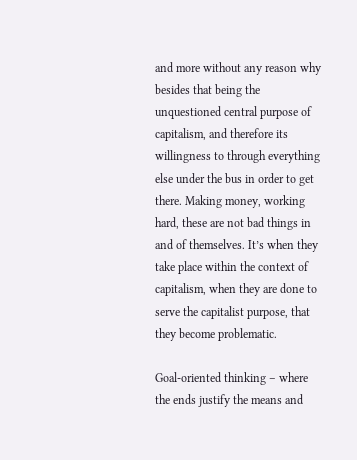and more without any reason why besides that being the unquestioned central purpose of capitalism, and therefore its willingness to through everything else under the bus in order to get there. Making money, working hard, these are not bad things in and of themselves. It’s when they take place within the context of capitalism, when they are done to serve the capitalist purpose, that they become problematic.

Goal-oriented thinking – where the ends justify the means and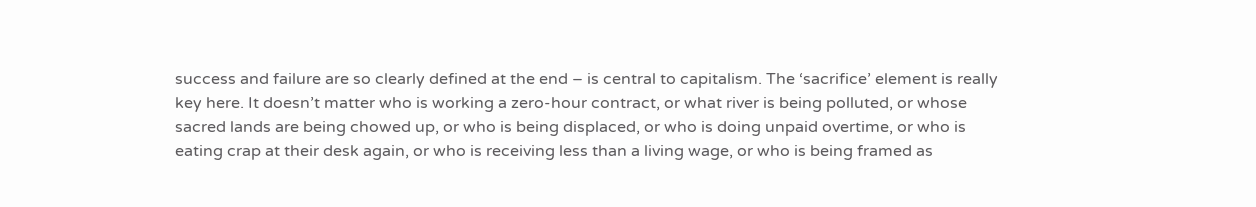success and failure are so clearly defined at the end – is central to capitalism. The ‘sacrifice’ element is really key here. It doesn’t matter who is working a zero-hour contract, or what river is being polluted, or whose sacred lands are being chowed up, or who is being displaced, or who is doing unpaid overtime, or who is eating crap at their desk again, or who is receiving less than a living wage, or who is being framed as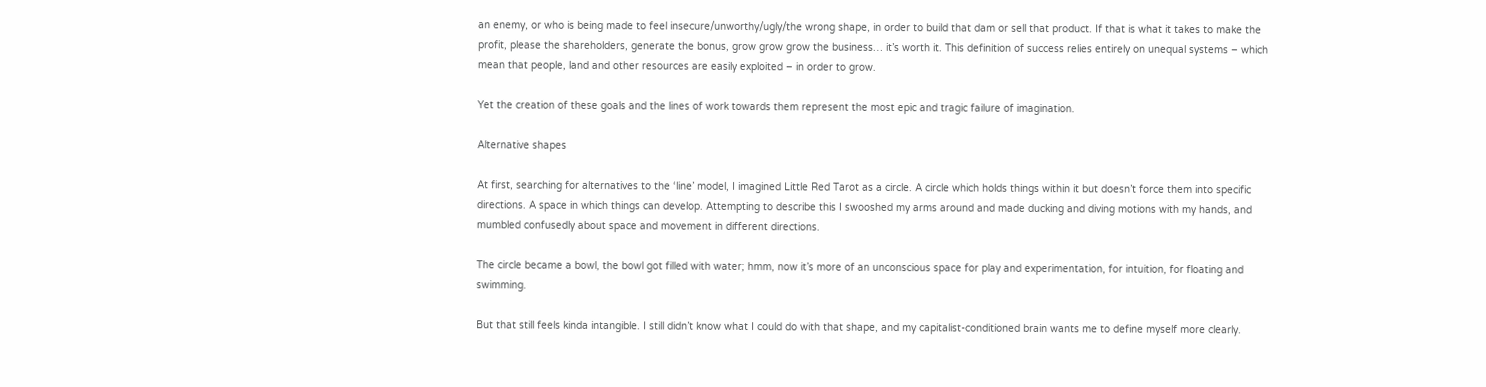an enemy, or who is being made to feel insecure/unworthy/ugly/the wrong shape, in order to build that dam or sell that product. If that is what it takes to make the profit, please the shareholders, generate the bonus, grow grow grow the business… it’s worth it. This definition of success relies entirely on unequal systems – which mean that people, land and other resources are easily exploited – in order to grow.

Yet the creation of these goals and the lines of work towards them represent the most epic and tragic failure of imagination.

Alternative shapes

At first, searching for alternatives to the ‘line’ model, I imagined Little Red Tarot as a circle. A circle which holds things within it but doesn’t force them into specific directions. A space in which things can develop. Attempting to describe this I swooshed my arms around and made ducking and diving motions with my hands, and mumbled confusedly about space and movement in different directions.

The circle became a bowl, the bowl got filled with water; hmm, now it’s more of an unconscious space for play and experimentation, for intuition, for floating and swimming.

But that still feels kinda intangible. I still didn’t know what I could do with that shape, and my capitalist-conditioned brain wants me to define myself more clearly.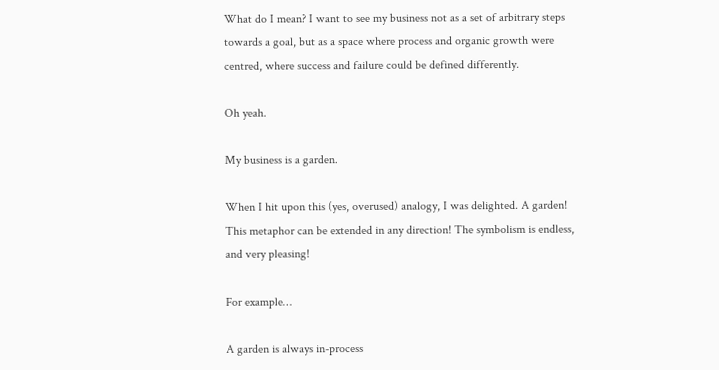What do I mean? I want to see my business not as a set of arbitrary steps towards a goal, but as a space where process and organic growth were centred, where success and failure could be defined differently.

Oh yeah.

My business is a garden.

When I hit upon this (yes, overused) analogy, I was delighted. A garden! This metaphor can be extended in any direction! The symbolism is endless, and very pleasing!

For example…

A garden is always in-process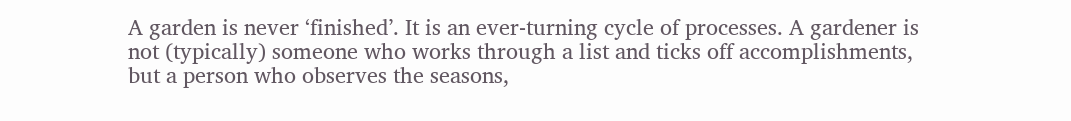A garden is never ‘finished’. It is an ever-turning cycle of processes. A gardener is not (typically) someone who works through a list and ticks off accomplishments, but a person who observes the seasons,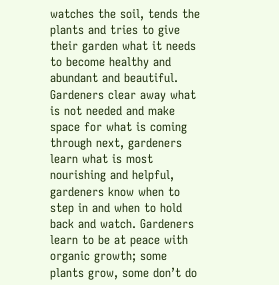watches the soil, tends the plants and tries to give their garden what it needs to become healthy and abundant and beautiful. Gardeners clear away what is not needed and make space for what is coming through next, gardeners learn what is most nourishing and helpful, gardeners know when to step in and when to hold back and watch. Gardeners learn to be at peace with organic growth; some plants grow, some don’t do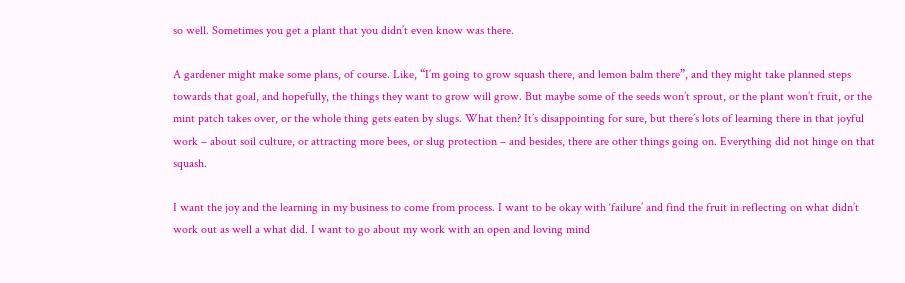so well. Sometimes you get a plant that you didn’t even know was there.

A gardener might make some plans, of course. Like, “I’m going to grow squash there, and lemon balm there”, and they might take planned steps towards that goal, and hopefully, the things they want to grow will grow. But maybe some of the seeds won’t sprout, or the plant won’t fruit, or the mint patch takes over, or the whole thing gets eaten by slugs. What then? It’s disappointing for sure, but there’s lots of learning there in that joyful work – about soil culture, or attracting more bees, or slug protection – and besides, there are other things going on. Everything did not hinge on that squash.

I want the joy and the learning in my business to come from process. I want to be okay with ‘failure’ and find the fruit in reflecting on what didn’t work out as well a what did. I want to go about my work with an open and loving mind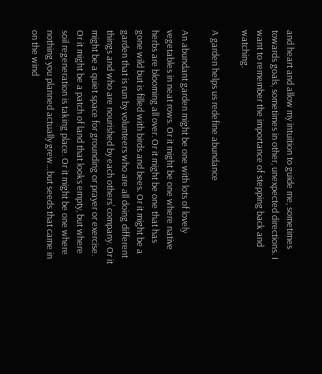and heart and allow my intuition to guide me, sometimes towards goals, sometimes in other, unexpected directions. I want to remember the importance of stepping back and watching.

A garden helps us redefine abundance

An abundant garden might be one with lots of lovely vegetables in neat rows. Or it might be one where native herbs are blooming all over. Or it might be one that has gone wild but is filled with birds and bees. Or it might be a garden that is run by volunteers who are all doing different things and who are nourished by each others’ company. Or it might be a quiet space for grounding or prayer or exercise. Or it might be a patch of land that looks empty, but where soil regeneration is taking place. Or it might be one where nothing you planned actually grew…but seeds that came in on the wind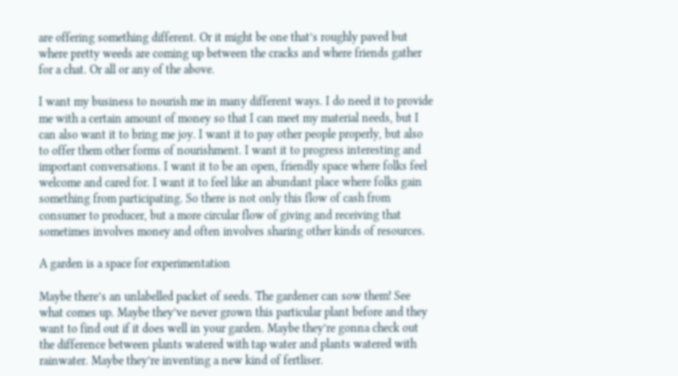are offering something different. Or it might be one that’s roughly paved but where pretty weeds are coming up between the cracks and where friends gather for a chat. Or all or any of the above.

I want my business to nourish me in many different ways. I do need it to provide me with a certain amount of money so that I can meet my material needs, but I can also want it to bring me joy. I want it to pay other people properly, but also to offer them other forms of nourishment. I want it to progress interesting and important conversations. I want it to be an open, friendly space where folks feel welcome and cared for. I want it to feel like an abundant place where folks gain something from participating. So there is not only this flow of cash from consumer to producer, but a more circular flow of giving and receiving that sometimes involves money and often involves sharing other kinds of resources.

A garden is a space for experimentation

Maybe there’s an unlabelled packet of seeds. The gardener can sow them! See what comes up. Maybe they’ve never grown this particular plant before and they want to find out if it does well in your garden. Maybe they’re gonna check out the difference between plants watered with tap water and plants watered with rainwater. Maybe they’re inventing a new kind of fertliser.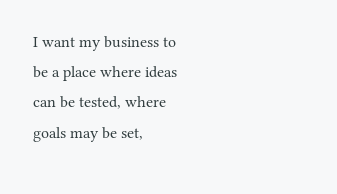I want my business to be a place where ideas can be tested, where goals may be set,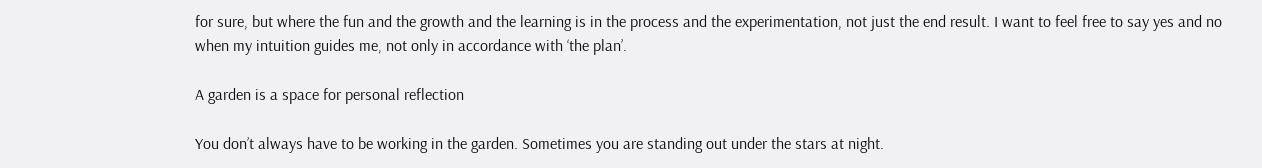for sure, but where the fun and the growth and the learning is in the process and the experimentation, not just the end result. I want to feel free to say yes and no when my intuition guides me, not only in accordance with ‘the plan’.

A garden is a space for personal reflection

You don’t always have to be working in the garden. Sometimes you are standing out under the stars at night.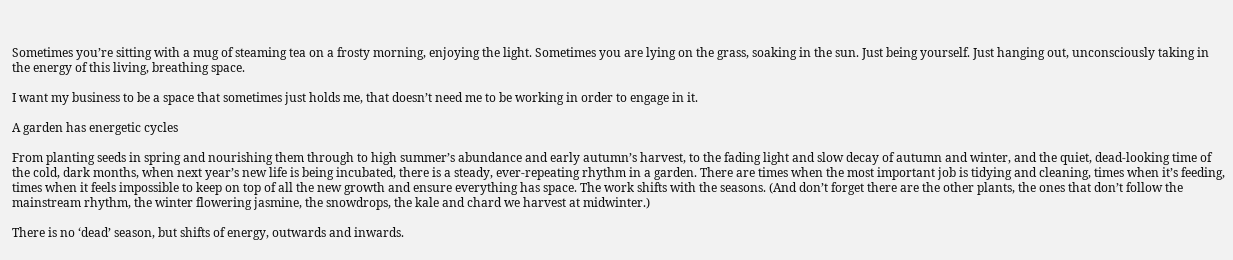Sometimes you’re sitting with a mug of steaming tea on a frosty morning, enjoying the light. Sometimes you are lying on the grass, soaking in the sun. Just being yourself. Just hanging out, unconsciously taking in the energy of this living, breathing space.

I want my business to be a space that sometimes just holds me, that doesn’t need me to be working in order to engage in it.

A garden has energetic cycles

From planting seeds in spring and nourishing them through to high summer’s abundance and early autumn’s harvest, to the fading light and slow decay of autumn and winter, and the quiet, dead-looking time of the cold, dark months, when next year’s new life is being incubated, there is a steady, ever-repeating rhythm in a garden. There are times when the most important job is tidying and cleaning, times when it’s feeding, times when it feels impossible to keep on top of all the new growth and ensure everything has space. The work shifts with the seasons. (And don’t forget there are the other plants, the ones that don’t follow the mainstream rhythm, the winter flowering jasmine, the snowdrops, the kale and chard we harvest at midwinter.)

There is no ‘dead’ season, but shifts of energy, outwards and inwards.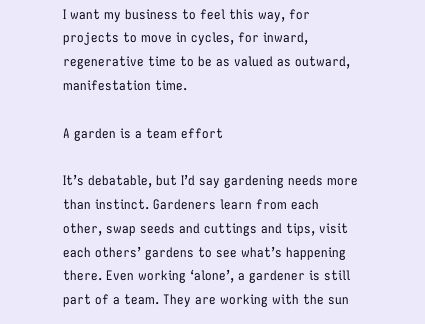I want my business to feel this way, for projects to move in cycles, for inward, regenerative time to be as valued as outward, manifestation time.

A garden is a team effort

It’s debatable, but I’d say gardening needs more than instinct. Gardeners learn from each other, swap seeds and cuttings and tips, visit each others’ gardens to see what’s happening there. Even working ‘alone’, a gardener is still part of a team. They are working with the sun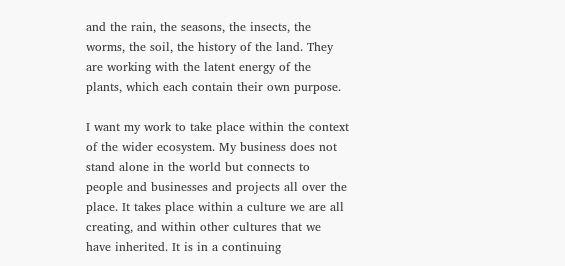and the rain, the seasons, the insects, the worms, the soil, the history of the land. They are working with the latent energy of the plants, which each contain their own purpose.

I want my work to take place within the context of the wider ecosystem. My business does not stand alone in the world but connects to people and businesses and projects all over the place. It takes place within a culture we are all creating, and within other cultures that we have inherited. It is in a continuing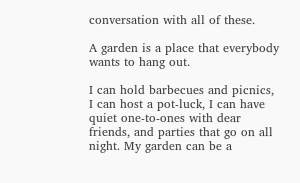conversation with all of these.

A garden is a place that everybody wants to hang out.

I can hold barbecues and picnics, I can host a pot-luck, I can have quiet one-to-ones with dear friends, and parties that go on all night. My garden can be a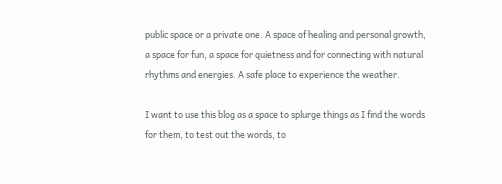public space or a private one. A space of healing and personal growth, a space for fun, a space for quietness and for connecting with natural rhythms and energies. A safe place to experience the weather.

I want to use this blog as a space to splurge things as I find the words for them, to test out the words, to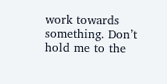work towards something. Don’t hold me to the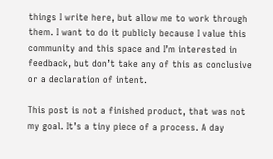things I write here, but allow me to work through them. I want to do it publicly because I value this community and this space and I’m interested in feedback, but don’t take any of this as conclusive or a declaration of intent.

This post is not a finished product, that was not my goal. It’s a tiny piece of a process. A day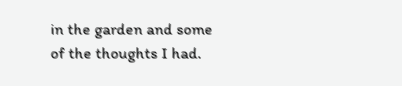in the garden and some of the thoughts I had.